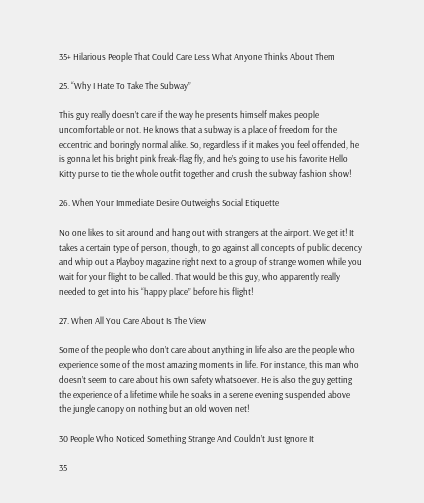35+ Hilarious People That Could Care Less What Anyone Thinks About Them

25. “Why I Hate To Take The Subway”

This guy really doesn’t care if the way he presents himself makes people uncomfortable or not. He knows that a subway is a place of freedom for the eccentric and boringly normal alike. So, regardless if it makes you feel offended, he is gonna let his bright pink freak-flag fly, and he’s going to use his favorite Hello Kitty purse to tie the whole outfit together and crush the subway fashion show!

26. When Your Immediate Desire Outweighs Social Etiquette

No one likes to sit around and hang out with strangers at the airport. We get it! It takes a certain type of person, though, to go against all concepts of public decency and whip out a Playboy magazine right next to a group of strange women while you wait for your flight to be called. That would be this guy, who apparently really needed to get into his “happy place” before his flight!

27. When All You Care About Is The View

Some of the people who don’t care about anything in life also are the people who experience some of the most amazing moments in life. For instance, this man who doesn’t seem to care about his own safety whatsoever. He is also the guy getting the experience of a lifetime while he soaks in a serene evening suspended above the jungle canopy on nothing but an old woven net!

30 People Who Noticed Something Strange And Couldn’t Just Ignore It

35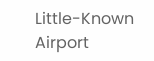Little-Known Airport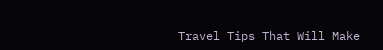Travel Tips That Will Make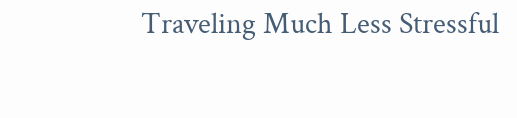Traveling Much Less Stressful